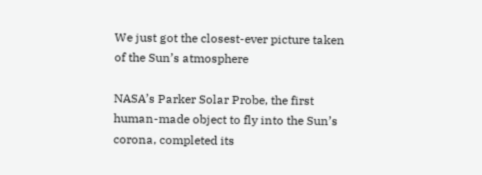We just got the closest-ever picture taken of the Sun’s atmosphere

NASA’s Parker Solar Probe, the first human-made object to fly into the Sun’s corona, completed its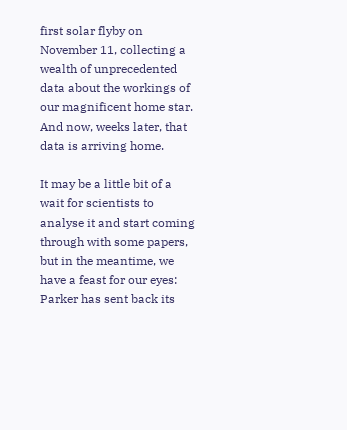first solar flyby on November 11, collecting a wealth of unprecedented data about the workings of our magnificent home star. And now, weeks later, that data is arriving home.

It may be a little bit of a wait for scientists to analyse it and start coming through with some papers, but in the meantime, we have a feast for our eyes: Parker has sent back its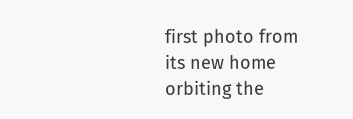first photo from its new home orbiting the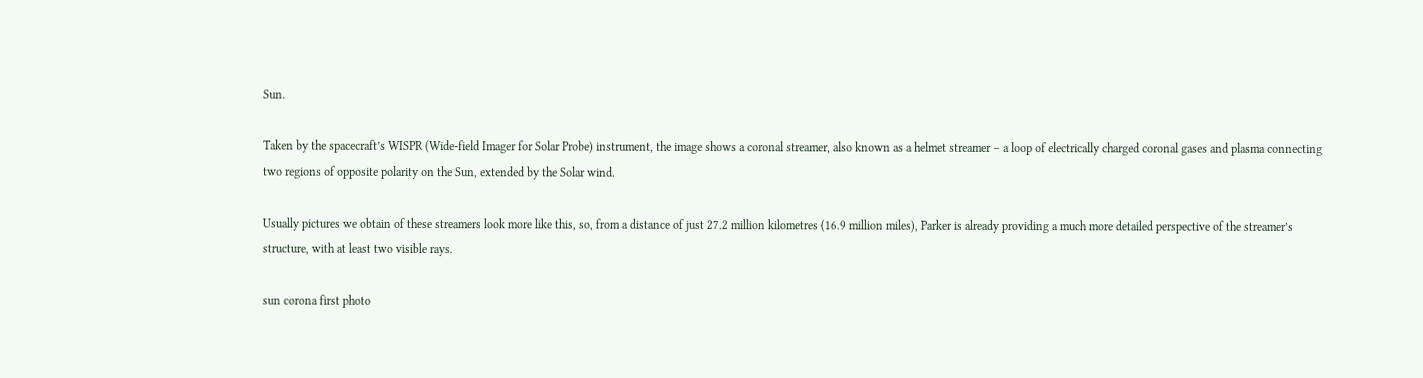Sun.

Taken by the spacecraft’s WISPR (Wide-field Imager for Solar Probe) instrument, the image shows a coronal streamer, also known as a helmet streamer – a loop of electrically charged coronal gases and plasma connecting two regions of opposite polarity on the Sun, extended by the Solar wind.

Usually pictures we obtain of these streamers look more like this, so, from a distance of just 27.2 million kilometres (16.9 million miles), Parker is already providing a much more detailed perspective of the streamer’s structure, with at least two visible rays.

sun corona first photo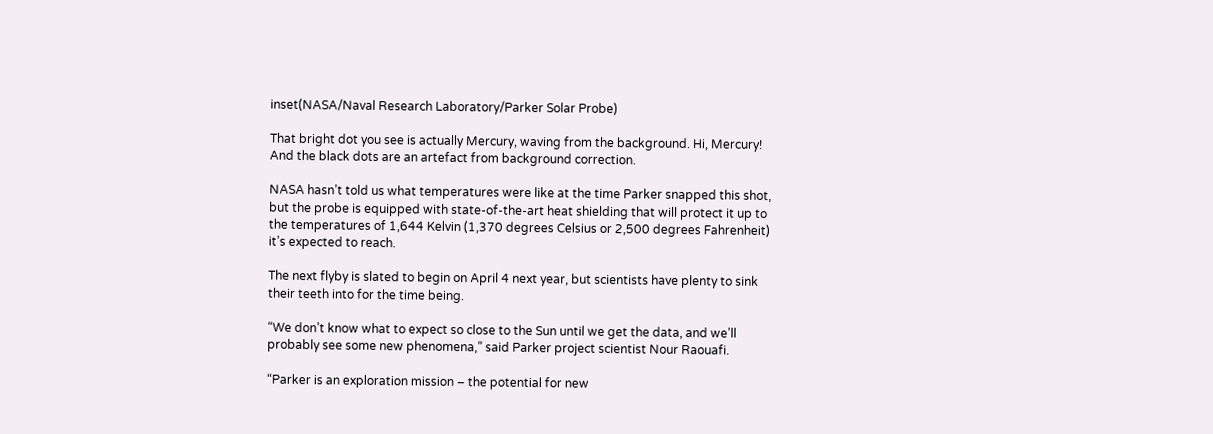inset(NASA/Naval Research Laboratory/Parker Solar Probe)

That bright dot you see is actually Mercury, waving from the background. Hi, Mercury! And the black dots are an artefact from background correction.

NASA hasn’t told us what temperatures were like at the time Parker snapped this shot, but the probe is equipped with state-of-the-art heat shielding that will protect it up to the temperatures of 1,644 Kelvin (1,370 degrees Celsius or 2,500 degrees Fahrenheit) it’s expected to reach.

The next flyby is slated to begin on April 4 next year, but scientists have plenty to sink their teeth into for the time being.

“We don’t know what to expect so close to the Sun until we get the data, and we’ll probably see some new phenomena,” said Parker project scientist Nour Raouafi.

“Parker is an exploration mission – the potential for new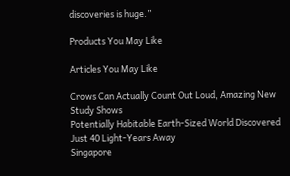discoveries is huge.”

Products You May Like

Articles You May Like

Crows Can Actually Count Out Loud, Amazing New Study Shows
Potentially Habitable Earth-Sized World Discovered Just 40 Light-Years Away
Singapore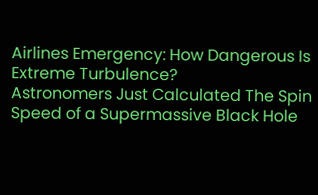Airlines Emergency: How Dangerous Is Extreme Turbulence?
Astronomers Just Calculated The Spin Speed of a Supermassive Black Hole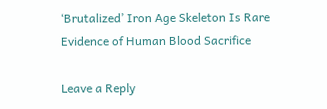‘Brutalized’ Iron Age Skeleton Is Rare Evidence of Human Blood Sacrifice

Leave a Reply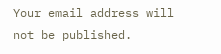Your email address will not be published.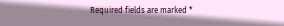Required fields are marked *